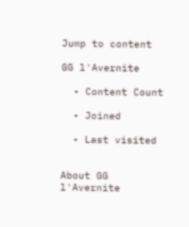Jump to content

GG l'Avernite

  • Content Count

  • Joined

  • Last visited


About GG l'Avernite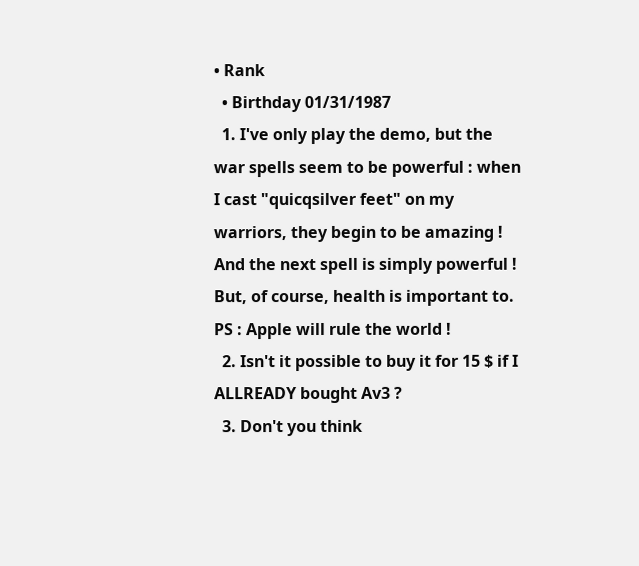• Rank
  • Birthday 01/31/1987
  1. I've only play the demo, but the war spells seem to be powerful : when I cast "quicqsilver feet" on my warriors, they begin to be amazing ! And the next spell is simply powerful ! But, of course, health is important to. PS : Apple will rule the world !
  2. Isn't it possible to buy it for 15 $ if I ALLREADY bought Av3 ?
  3. Don't you think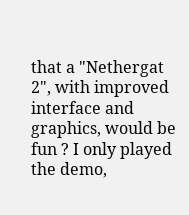that a "Nethergat 2", with improved interface and graphics, would be fun ? I only played the demo,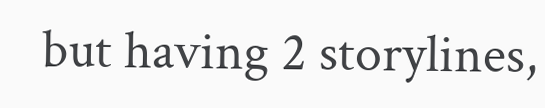but having 2 storylines,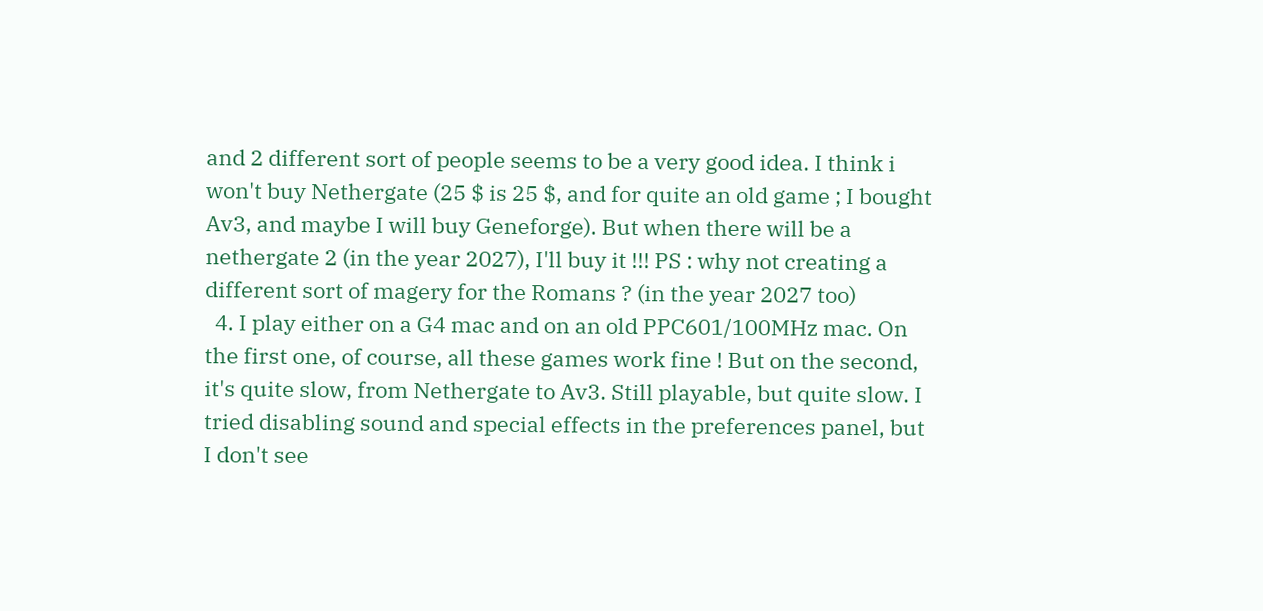and 2 different sort of people seems to be a very good idea. I think i won't buy Nethergate (25 $ is 25 $, and for quite an old game ; I bought Av3, and maybe I will buy Geneforge). But when there will be a nethergate 2 (in the year 2027), I'll buy it !!! PS : why not creating a different sort of magery for the Romans ? (in the year 2027 too)
  4. I play either on a G4 mac and on an old PPC601/100MHz mac. On the first one, of course, all these games work fine ! But on the second, it's quite slow, from Nethergate to Av3. Still playable, but quite slow. I tried disabling sound and special effects in the preferences panel, but I don't see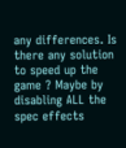any differences. Is there any solution to speed up the game ? Maybe by disabling ALL the spec effects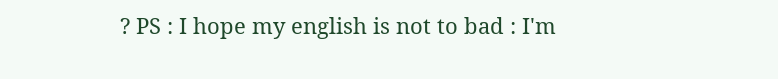? PS : I hope my english is not to bad : I'm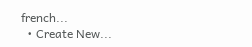french...
  • Create New...